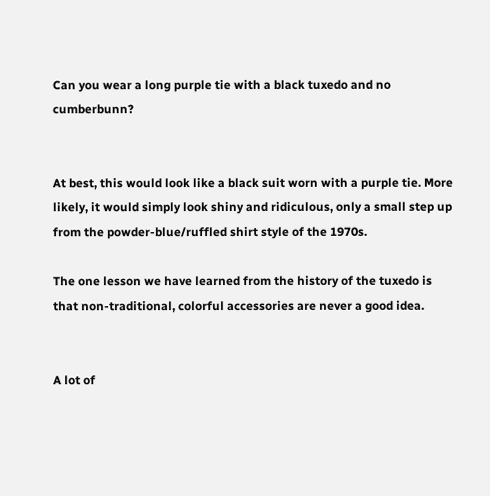Can you wear a long purple tie with a black tuxedo and no cumberbunn?


At best, this would look like a black suit worn with a purple tie. More likely, it would simply look shiny and ridiculous, only a small step up from the powder-blue/ruffled shirt style of the 1970s.

The one lesson we have learned from the history of the tuxedo is that non-traditional, colorful accessories are never a good idea.


A lot of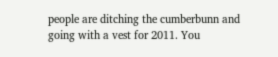people are ditching the cumberbunn and going with a vest for 2011. You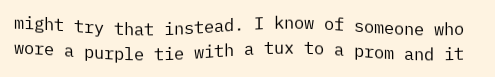might try that instead. I know of someone who wore a purple tie with a tux to a prom and it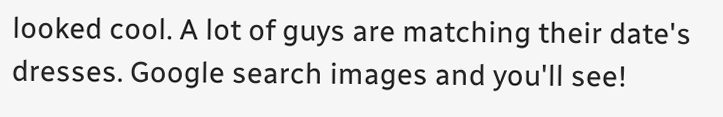looked cool. A lot of guys are matching their date's dresses. Google search images and you'll see!